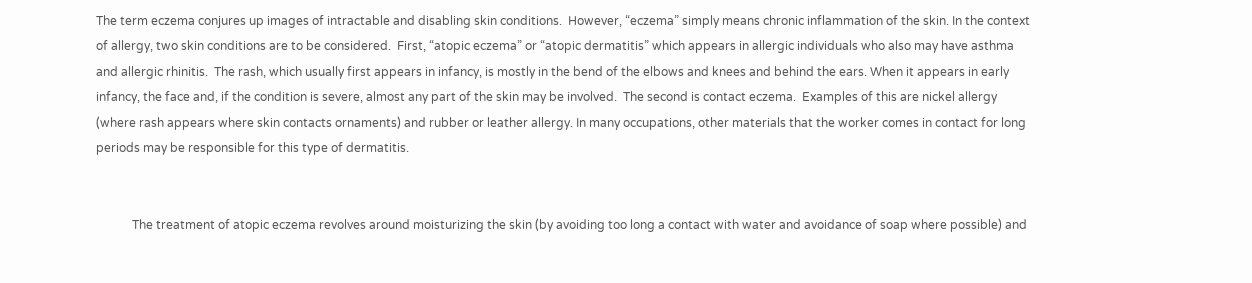The term eczema conjures up images of intractable and disabling skin conditions.  However, “eczema” simply means chronic inflammation of the skin. In the context of allergy, two skin conditions are to be considered.  First, “atopic eczema” or “atopic dermatitis” which appears in allergic individuals who also may have asthma and allergic rhinitis.  The rash, which usually first appears in infancy, is mostly in the bend of the elbows and knees and behind the ears. When it appears in early infancy, the face and, if the condition is severe, almost any part of the skin may be involved.  The second is contact eczema.  Examples of this are nickel allergy (where rash appears where skin contacts ornaments) and rubber or leather allergy. In many occupations, other materials that the worker comes in contact for long periods may be responsible for this type of dermatitis.


            The treatment of atopic eczema revolves around moisturizing the skin (by avoiding too long a contact with water and avoidance of soap where possible) and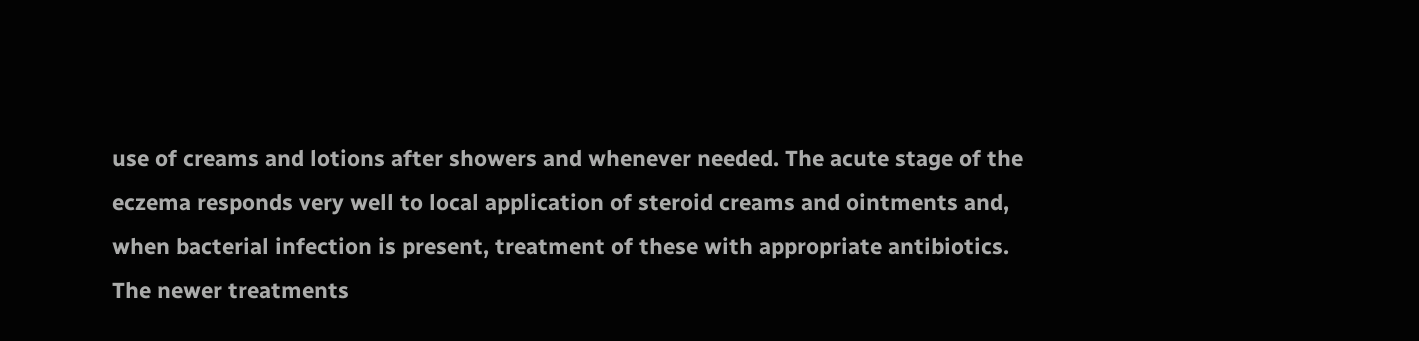use of creams and lotions after showers and whenever needed. The acute stage of the eczema responds very well to local application of steroid creams and ointments and, when bacterial infection is present, treatment of these with appropriate antibiotics.  The newer treatments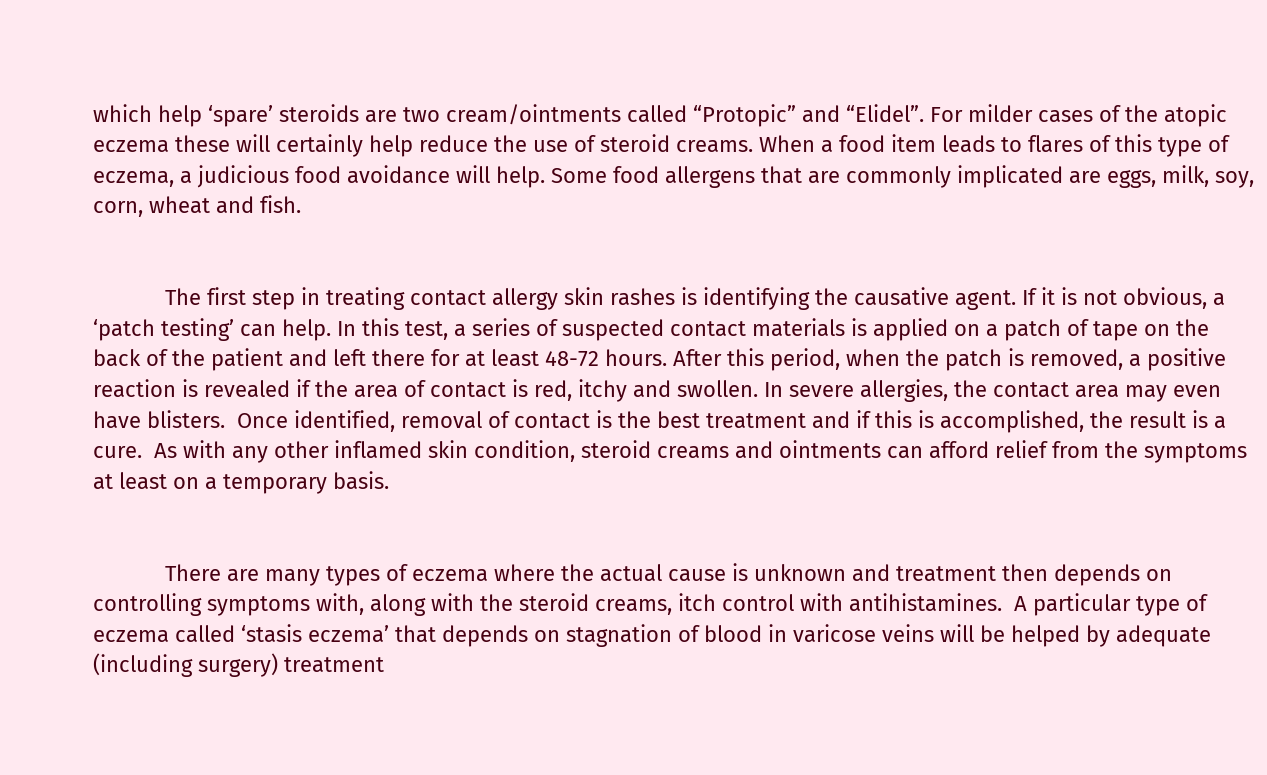which help ‘spare’ steroids are two cream/ointments called “Protopic” and “Elidel”. For milder cases of the atopic eczema these will certainly help reduce the use of steroid creams. When a food item leads to flares of this type of eczema, a judicious food avoidance will help. Some food allergens that are commonly implicated are eggs, milk, soy, corn, wheat and fish.


            The first step in treating contact allergy skin rashes is identifying the causative agent. If it is not obvious, a ‘patch testing’ can help. In this test, a series of suspected contact materials is applied on a patch of tape on the back of the patient and left there for at least 48-72 hours. After this period, when the patch is removed, a positive reaction is revealed if the area of contact is red, itchy and swollen. In severe allergies, the contact area may even have blisters.  Once identified, removal of contact is the best treatment and if this is accomplished, the result is a cure.  As with any other inflamed skin condition, steroid creams and ointments can afford relief from the symptoms at least on a temporary basis.


            There are many types of eczema where the actual cause is unknown and treatment then depends on controlling symptoms with, along with the steroid creams, itch control with antihistamines.  A particular type of eczema called ‘stasis eczema’ that depends on stagnation of blood in varicose veins will be helped by adequate (including surgery) treatment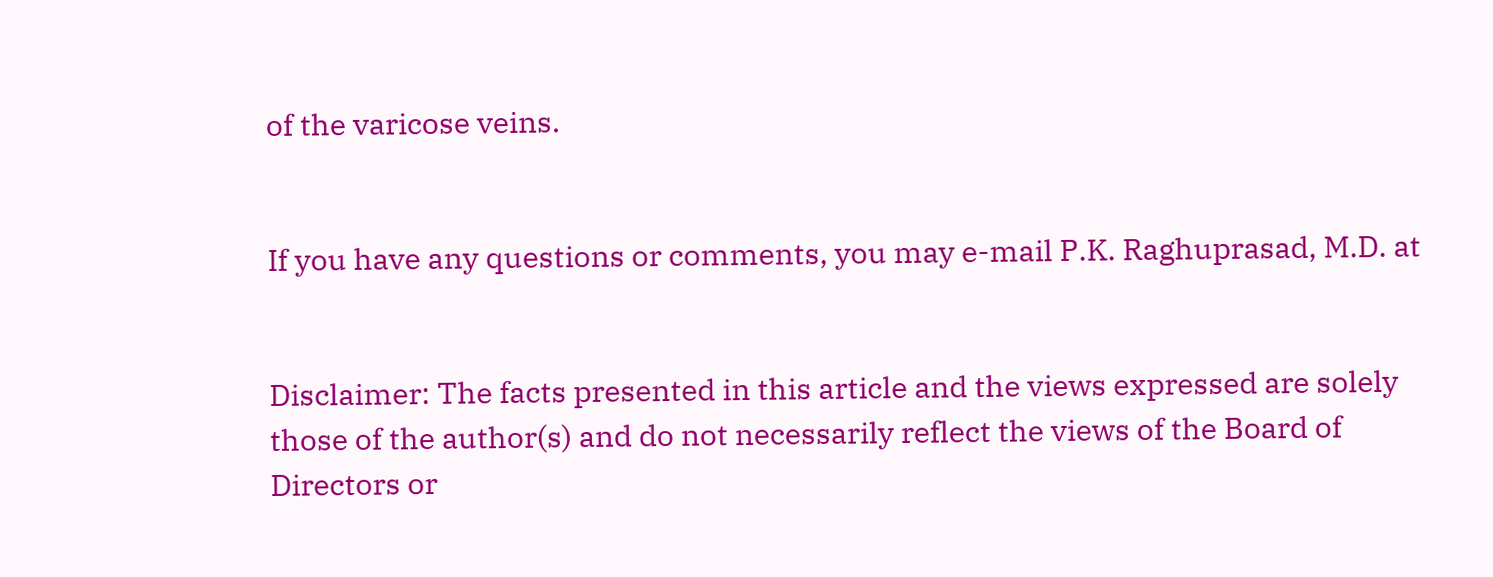of the varicose veins.


If you have any questions or comments, you may e-mail P.K. Raghuprasad, M.D. at


Disclaimer: The facts presented in this article and the views expressed are solely those of the author(s) and do not necessarily reflect the views of the Board of Directors or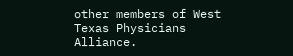other members of West Texas Physicians Alliance.